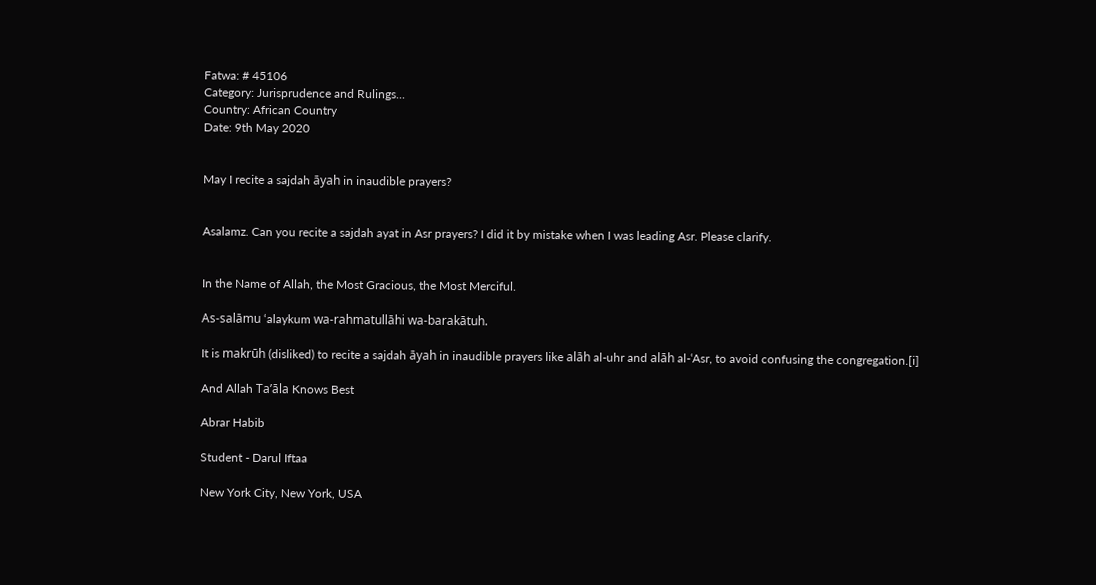Fatwa: # 45106
Category: Jurisprudence and Rulings...
Country: African Country
Date: 9th May 2020


May I recite a sajdah āyah in inaudible prayers?


Asalamz. Can you recite a sajdah ayat in Asr prayers? I did it by mistake when I was leading Asr. Please clarify.


In the Name of Allah, the Most Gracious, the Most Merciful.

As-salāmu ‘alaykum wa-rahmatullāhi wa-barakātuh.

It is makrūh (disliked) to recite a sajdah āyah in inaudible prayers like alāh al-uhr and alāh al-ʿAsr, to avoid confusing the congregation.[i]

And Allah Ta’āla Knows Best

Abrar Habib

Student - Darul Iftaa

New York City, New York, USA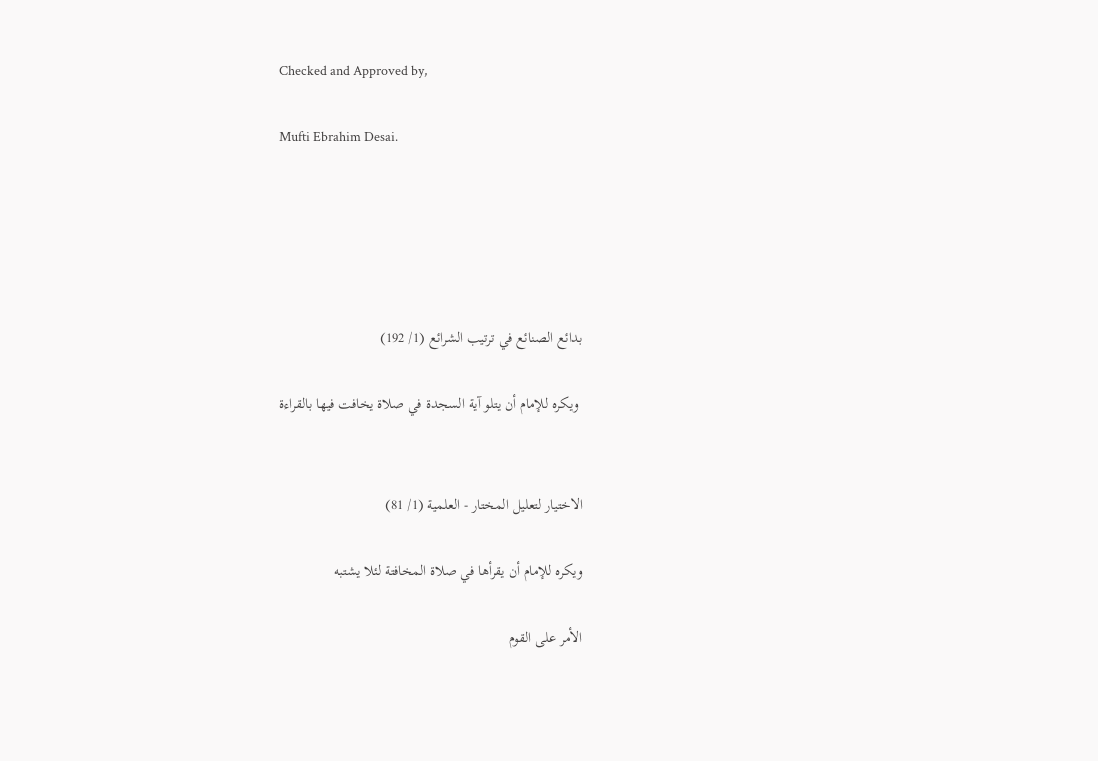Checked and Approved by,

Mufti Ebrahim Desai.





بدائع الصنائع في ترتيب الشرائع (1/ 192)

 ويكره للإمام أن يتلو آية السجدة في صلاة يخافت فيها بالقراءة


الاختيار لتعليل المختار - العلمية (1/ 81)

ويكره للإمام أن يقرأها في صلاة المخافتة لئلا يشتبه

الأمر على القوم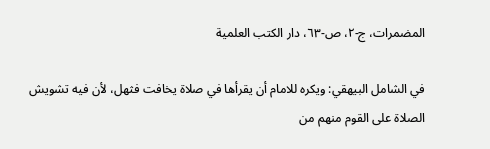المضمرات، ج-٢، ص-٦٣، دار الكتب العلمية

في الشامل البيهقي: ويكره للامام أن يقرأها في صلاة يخافت فثهل، لأن فيه تشويش الصلاة على القوم منهم من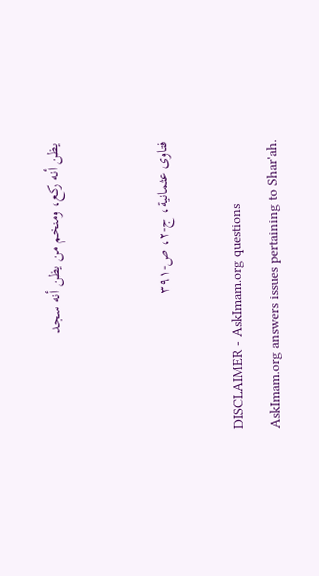يظن أنه ركع، ومنخم من يظن أنه سجد


فتاوى عثمانية، ج-٢، ص-٣٩١

DISCLAIMER - AskImam.org questions
AskImam.org answers issues pertaining to Shar'ah.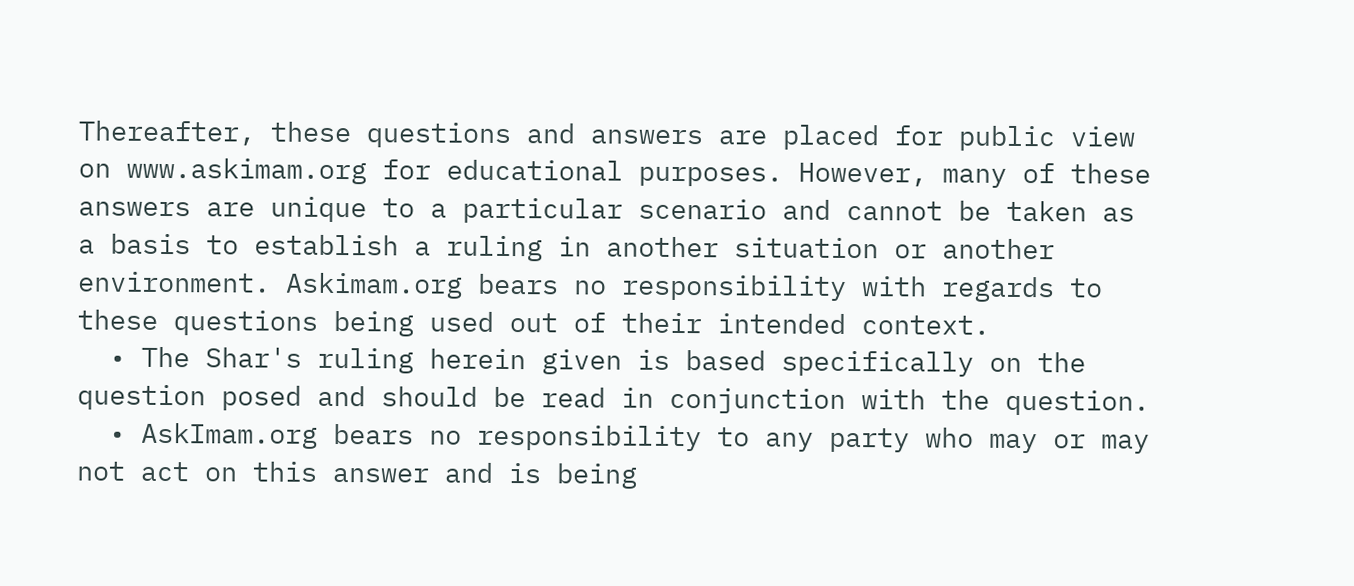Thereafter, these questions and answers are placed for public view on www.askimam.org for educational purposes. However, many of these answers are unique to a particular scenario and cannot be taken as a basis to establish a ruling in another situation or another environment. Askimam.org bears no responsibility with regards to these questions being used out of their intended context.
  • The Shar's ruling herein given is based specifically on the question posed and should be read in conjunction with the question.
  • AskImam.org bears no responsibility to any party who may or may not act on this answer and is being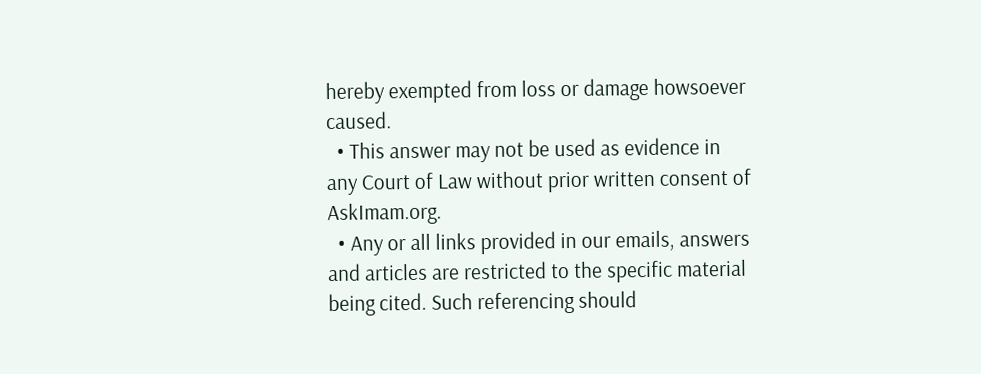hereby exempted from loss or damage howsoever caused.
  • This answer may not be used as evidence in any Court of Law without prior written consent of AskImam.org.
  • Any or all links provided in our emails, answers and articles are restricted to the specific material being cited. Such referencing should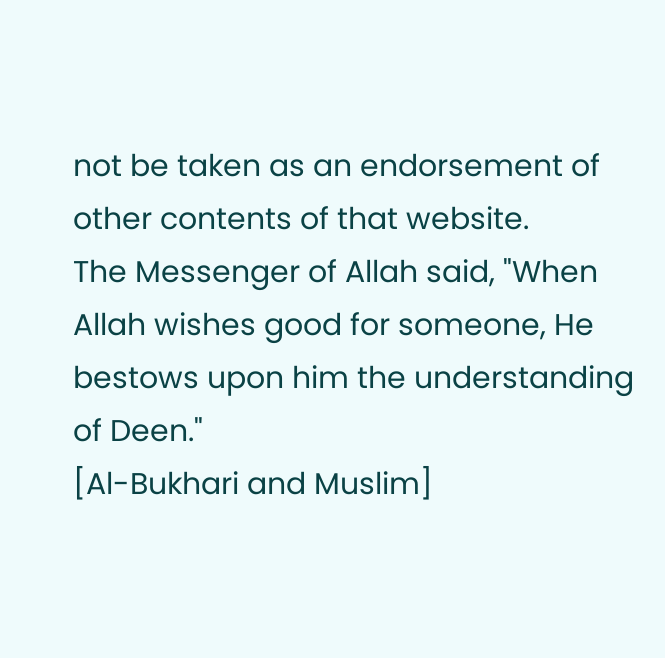not be taken as an endorsement of other contents of that website.
The Messenger of Allah said, "When Allah wishes good for someone, He bestows upon him the understanding of Deen."
[Al-Bukhari and Muslim]